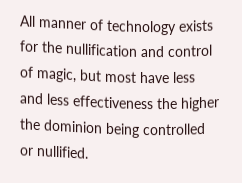All manner of technology exists for the nullification and control of magic, but most have less and less effectiveness the higher the dominion being controlled or nullified.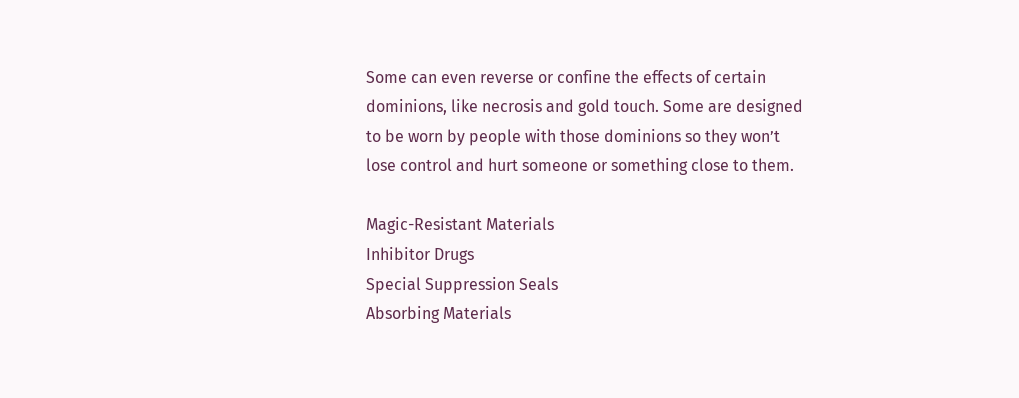Some can even reverse or confine the effects of certain dominions, like necrosis and gold touch. Some are designed to be worn by people with those dominions so they won’t lose control and hurt someone or something close to them.

Magic-Resistant Materials
Inhibitor Drugs
Special Suppression Seals
Absorbing Materials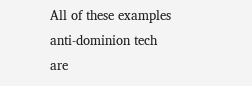All of these examples anti-dominion tech are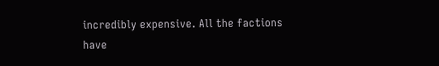incredibly expensive. All the factions have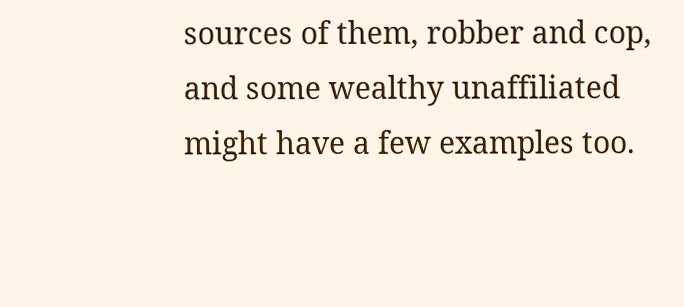sources of them, robber and cop, and some wealthy unaffiliated might have a few examples too.